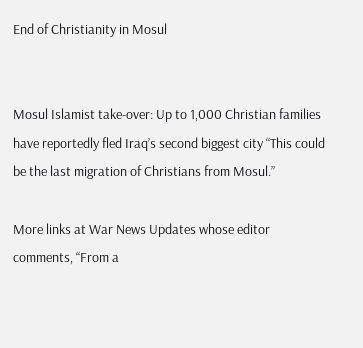End of Christianity in Mosul


Mosul Islamist take-over: Up to 1,000 Christian families have reportedly fled Iraq’s second biggest city “This could be the last migration of Christians from Mosul.”

More links at War News Updates whose editor comments, “From a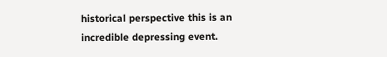historical perspective this is an incredible depressing event.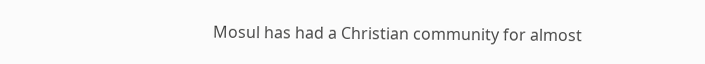Mosul has had a Christian community for almost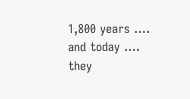1,800 years …. and today …. they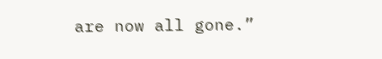are now all gone.”